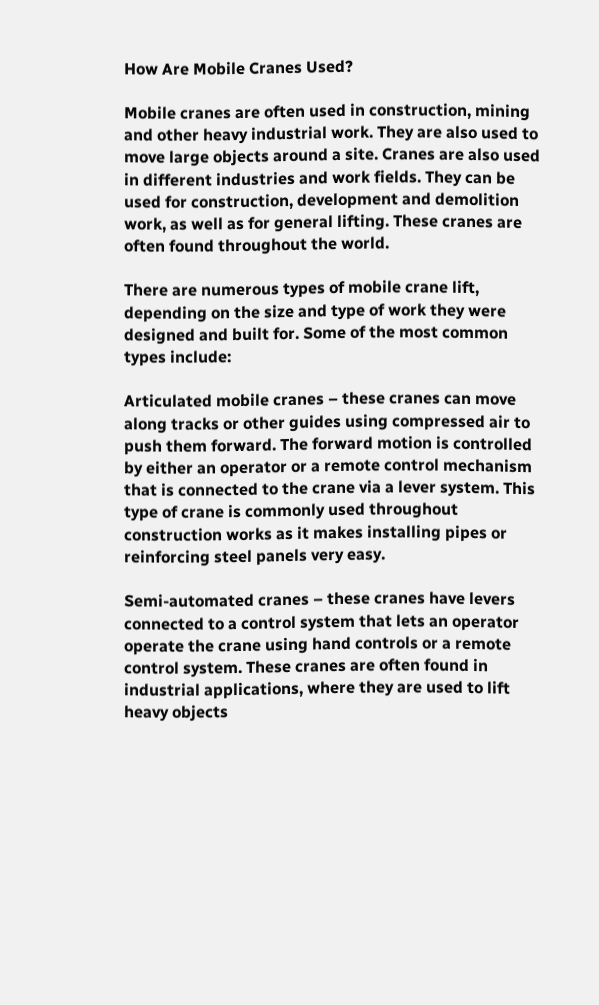How Are Mobile Cranes Used?

Mobile cranes are often used in construction, mining and other heavy industrial work. They are also used to move large objects around a site. Cranes are also used in different industries and work fields. They can be used for construction, development and demolition work, as well as for general lifting. These cranes are often found throughout the world.

There are numerous types of mobile crane lift, depending on the size and type of work they were designed and built for. Some of the most common types include:

Articulated mobile cranes – these cranes can move along tracks or other guides using compressed air to push them forward. The forward motion is controlled by either an operator or a remote control mechanism that is connected to the crane via a lever system. This type of crane is commonly used throughout construction works as it makes installing pipes or reinforcing steel panels very easy.

Semi-automated cranes – these cranes have levers connected to a control system that lets an operator operate the crane using hand controls or a remote control system. These cranes are often found in industrial applications, where they are used to lift heavy objects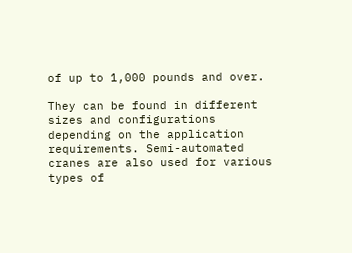of up to 1,000 pounds and over.

They can be found in different sizes and configurations depending on the application requirements. Semi-automated cranes are also used for various types of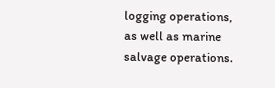logging operations, as well as marine salvage operations.